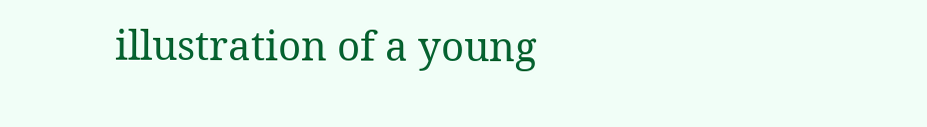illustration of a young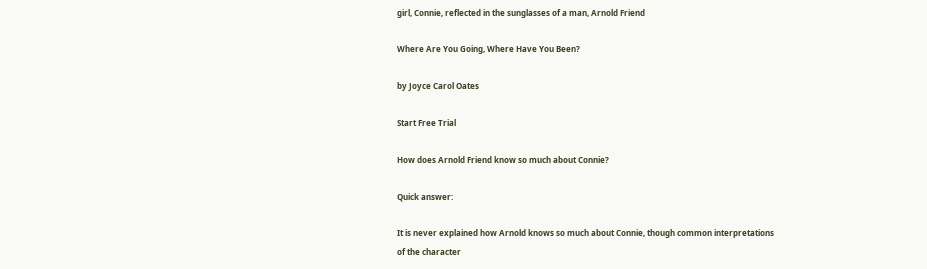girl, Connie, reflected in the sunglasses of a man, Arnold Friend

Where Are You Going, Where Have You Been?

by Joyce Carol Oates

Start Free Trial

How does Arnold Friend know so much about Connie?

Quick answer:

It is never explained how Arnold knows so much about Connie, though common interpretations of the character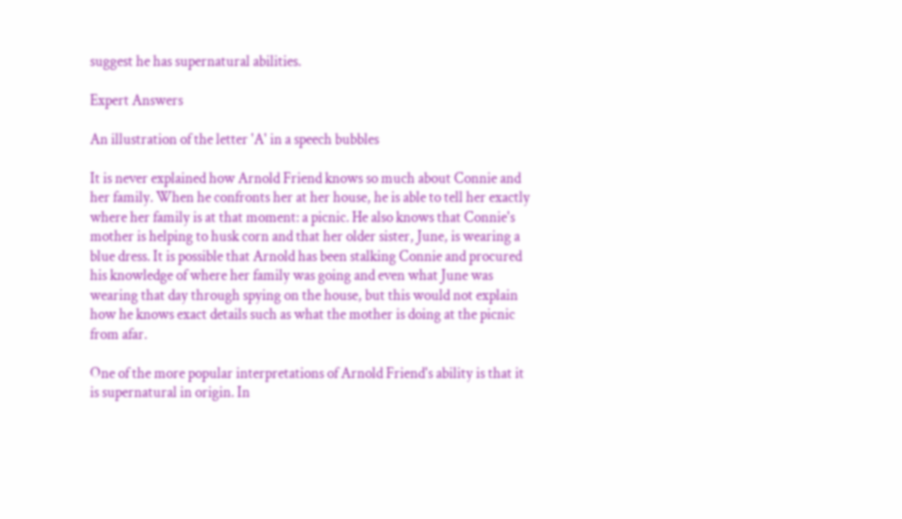suggest he has supernatural abilities.

Expert Answers

An illustration of the letter 'A' in a speech bubbles

It is never explained how Arnold Friend knows so much about Connie and her family. When he confronts her at her house, he is able to tell her exactly where her family is at that moment: a picnic. He also knows that Connie's mother is helping to husk corn and that her older sister, June, is wearing a blue dress. It is possible that Arnold has been stalking Connie and procured his knowledge of where her family was going and even what June was wearing that day through spying on the house, but this would not explain how he knows exact details such as what the mother is doing at the picnic from afar.

One of the more popular interpretations of Arnold Friend's ability is that it is supernatural in origin. In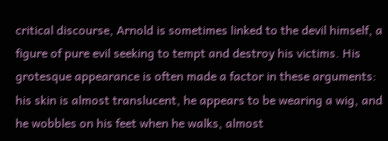critical discourse, Arnold is sometimes linked to the devil himself, a figure of pure evil seeking to tempt and destroy his victims. His grotesque appearance is often made a factor in these arguments: his skin is almost translucent, he appears to be wearing a wig, and he wobbles on his feet when he walks, almost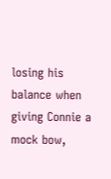losing his balance when giving Connie a mock bow,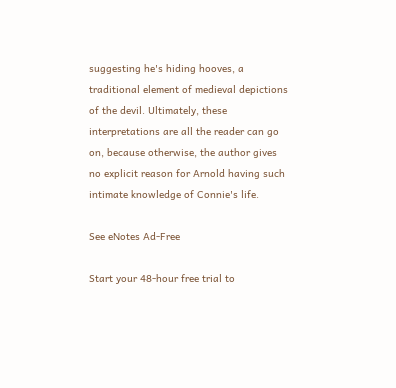suggesting he's hiding hooves, a traditional element of medieval depictions of the devil. Ultimately, these interpretations are all the reader can go on, because otherwise, the author gives no explicit reason for Arnold having such intimate knowledge of Connie's life.

See eNotes Ad-Free

Start your 48-hour free trial to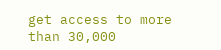get access to more than 30,000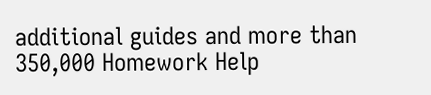additional guides and more than 350,000 Homework Help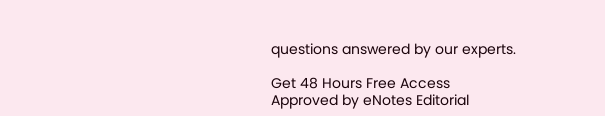questions answered by our experts.

Get 48 Hours Free Access
Approved by eNotes Editorial